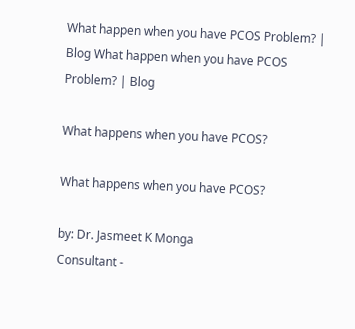What happen when you have PCOS Problem? | Blog What happen when you have PCOS Problem? | Blog

What happens when you have PCOS?

What happens when you have PCOS?

by: Dr. Jasmeet K Monga
Consultant -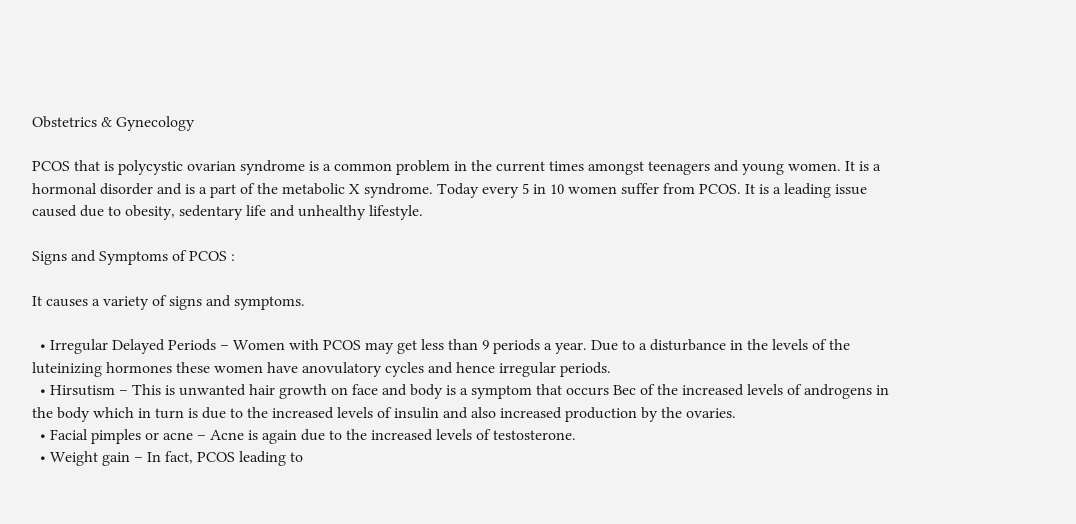Obstetrics & Gynecology

PCOS that is polycystic ovarian syndrome is a common problem in the current times amongst teenagers and young women. It is a hormonal disorder and is a part of the metabolic X syndrome. Today every 5 in 10 women suffer from PCOS. It is a leading issue caused due to obesity, sedentary life and unhealthy lifestyle.

Signs and Symptoms of PCOS :

It causes a variety of signs and symptoms.

  • Irregular Delayed Periods – Women with PCOS may get less than 9 periods a year. Due to a disturbance in the levels of the luteinizing hormones these women have anovulatory cycles and hence irregular periods.
  • Hirsutism – This is unwanted hair growth on face and body is a symptom that occurs Bec of the increased levels of androgens in the body which in turn is due to the increased levels of insulin and also increased production by the ovaries.
  • Facial pimples or acne – Acne is again due to the increased levels of testosterone.
  • Weight gain – In fact, PCOS leading to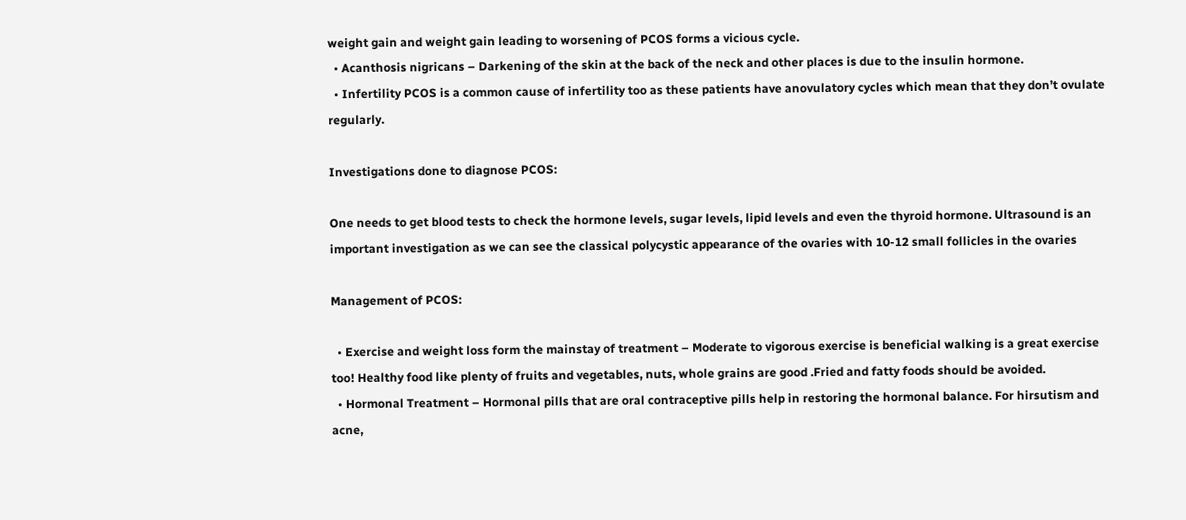weight gain and weight gain leading to worsening of PCOS forms a vicious cycle.
  • Acanthosis nigricans – Darkening of the skin at the back of the neck and other places is due to the insulin hormone.
  • Infertility PCOS is a common cause of infertility too as these patients have anovulatory cycles which mean that they don’t ovulate regularly.

Investigations done to diagnose PCOS:

One needs to get blood tests to check the hormone levels, sugar levels, lipid levels and even the thyroid hormone. Ultrasound is an important investigation as we can see the classical polycystic appearance of the ovaries with 10-12 small follicles in the ovaries

Management of PCOS:

  • Exercise and weight loss form the mainstay of treatment – Moderate to vigorous exercise is beneficial walking is a great exercise too! Healthy food like plenty of fruits and vegetables, nuts, whole grains are good .Fried and fatty foods should be avoided.
  • Hormonal Treatment – Hormonal pills that are oral contraceptive pills help in restoring the hormonal balance. For hirsutism and acne,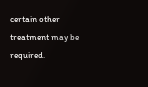certain other treatment may be required.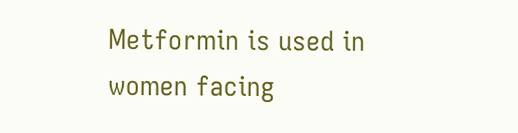Metformin is used in women facing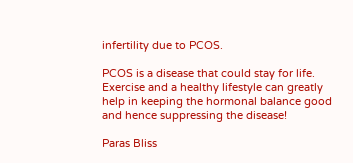infertility due to PCOS.

PCOS is a disease that could stay for life. Exercise and a healthy lifestyle can greatly help in keeping the hormonal balance good and hence suppressing the disease!

Paras Bliss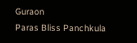Guraon
Paras Bliss Panchkula